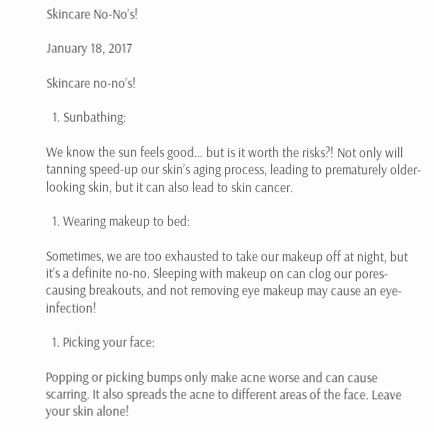Skincare No-No’s!

January 18, 2017

Skincare no-no’s!

  1. Sunbathing:

We know the sun feels good… but is it worth the risks?! Not only will tanning speed-up our skin’s aging process, leading to prematurely older-looking skin, but it can also lead to skin cancer.

  1. Wearing makeup to bed:

Sometimes, we are too exhausted to take our makeup off at night, but it’s a definite no-no. Sleeping with makeup on can clog our pores- causing breakouts, and not removing eye makeup may cause an eye-infection!

  1. Picking your face:

Popping or picking bumps only make acne worse and can cause scarring. It also spreads the acne to different areas of the face. Leave your skin alone!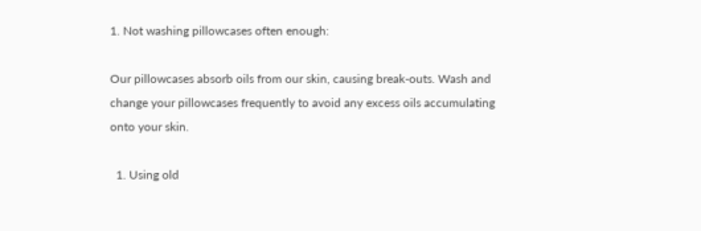1. Not washing pillowcases often enough:

Our pillowcases absorb oils from our skin, causing break-outs. Wash and change your pillowcases frequently to avoid any excess oils accumulating onto your skin.

  1. Using old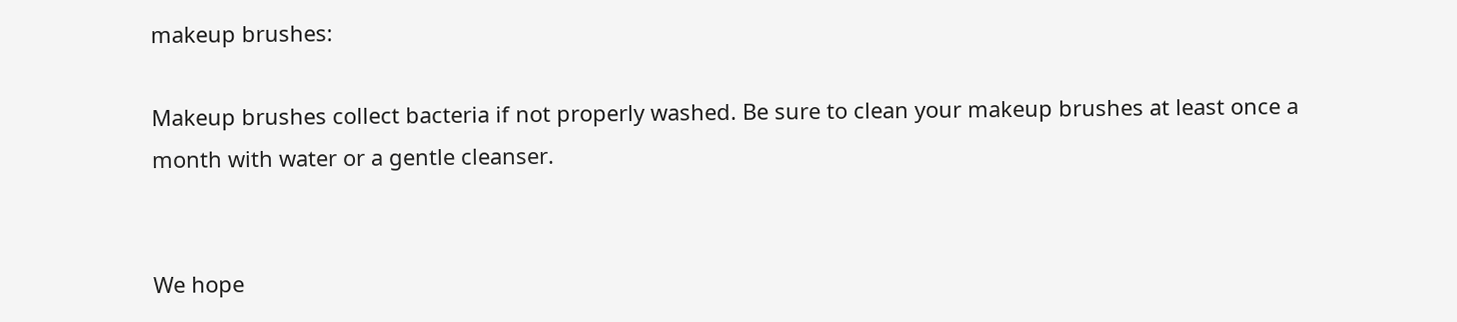makeup brushes:

Makeup brushes collect bacteria if not properly washed. Be sure to clean your makeup brushes at least once a month with water or a gentle cleanser.


We hope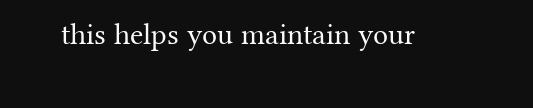this helps you maintain your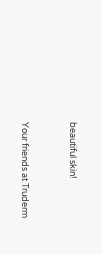beautiful skin!


Your friends at Truderm